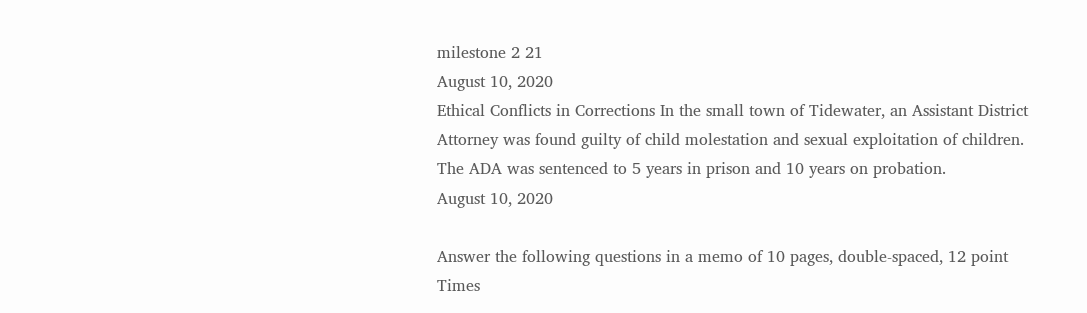milestone 2 21
August 10, 2020
Ethical Conflicts in Corrections In the small town of Tidewater, an Assistant District Attorney was found guilty of child molestation and sexual exploitation of children. The ADA was sentenced to 5 years in prison and 10 years on probation.
August 10, 2020

Answer the following questions in a memo of 10 pages, double-spaced, 12 point Times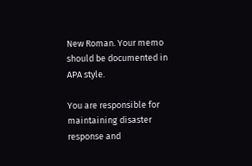New Roman. Your memo should be documented in APA style.

You are responsible for maintaining disaster response and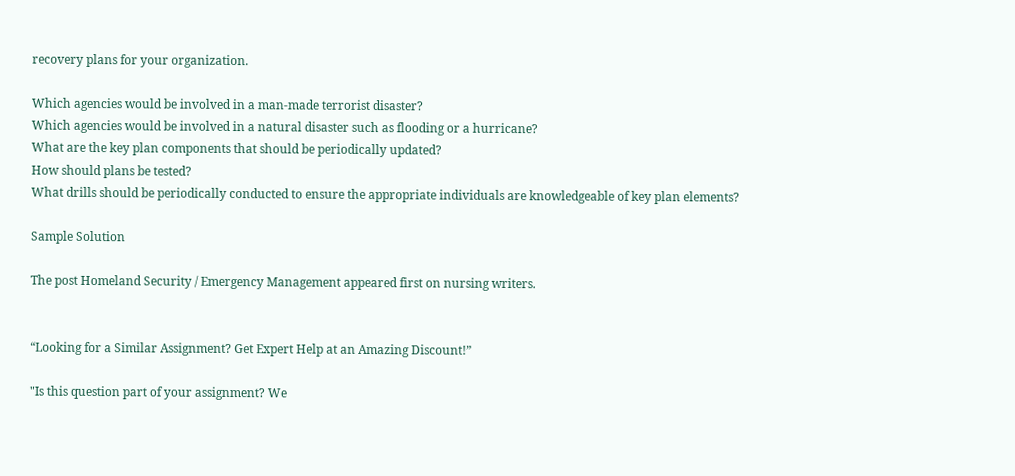recovery plans for your organization.

Which agencies would be involved in a man-made terrorist disaster?
Which agencies would be involved in a natural disaster such as flooding or a hurricane?
What are the key plan components that should be periodically updated?
How should plans be tested?
What drills should be periodically conducted to ensure the appropriate individuals are knowledgeable of key plan elements?

Sample Solution

The post Homeland Security / Emergency Management appeared first on nursing writers.


“Looking for a Similar Assignment? Get Expert Help at an Amazing Discount!”

"Is this question part of your assignment? We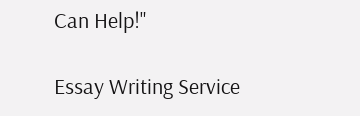Can Help!"

Essay Writing Service